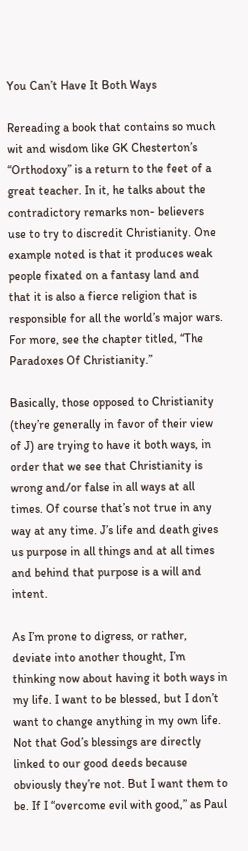You Can’t Have It Both Ways

Rereading a book that contains so much wit and wisdom like GK Chesterton’s “Orthodoxy” is a return to the feet of a great teacher. In it, he talks about the contradictory remarks non- believers use to try to discredit Christianity. One example noted is that it produces weak people fixated on a fantasy land and that it is also a fierce religion that is responsible for all the world’s major wars. For more, see the chapter titled, “The Paradoxes Of Christianity.”

Basically, those opposed to Christianity (they’re generally in favor of their view of J) are trying to have it both ways, in order that we see that Christianity is wrong and/or false in all ways at all times. Of course that’s not true in any way at any time. J’s life and death gives us purpose in all things and at all times and behind that purpose is a will and intent.

As I’m prone to digress, or rather, deviate into another thought, I’m thinking now about having it both ways in my life. I want to be blessed, but I don’t want to change anything in my own life. Not that God’s blessings are directly linked to our good deeds because obviously they’re not. But I want them to be. If I “overcome evil with good,” as Paul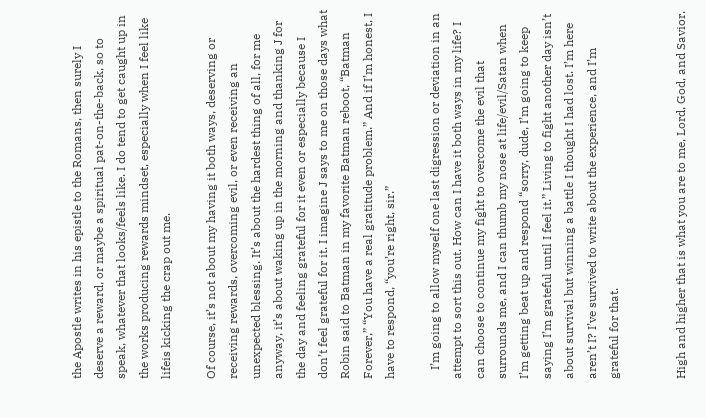the Apostle writes in his epistle to the Romans, then surely I deserve a reward, or maybe a spiritual pat-on-the-back, so to speak, whatever that looks/feels like. I do tend to get caught up in the works producing rewards mindset, especially when I feel like lifeis kicking the crap out me.

Of course, it’s not about my having it both ways, deserving or receiving rewards, overcoming evil, or even receiving an unexpected blessing. It’s about the hardest thing of all, for me anyway, it’s about waking up in the morning and thanking J for the day and feeling grateful for it even or especially because I don’t feel grateful for it. I imagine J says to me on those days what Robin said to Batman in my favorite Batman reboot, “Batman Forever,” “You have a real gratitude problem.” And if I’m honest, I have to respond, “you’re right, sir.”

   I’m going to allow myself one last digression or deviation in an attempt to sort this out. How can I have it both ways in my life? I can choose to continue my fight to overcome the evil that surrounds me, and I can thumb my nose at life/evil/Satan when I’m getting beat up and respond “sorry, dude, I’m going to keep saying I’m grateful until I feel it.” Living to fight another day isn’t about survival but winning a battle I thought I had lost. I’m here aren’t I? I’ve survived to write about the experience, and I’m grateful for that.


High and higher that is what you are to me, Lord, God, and Savior.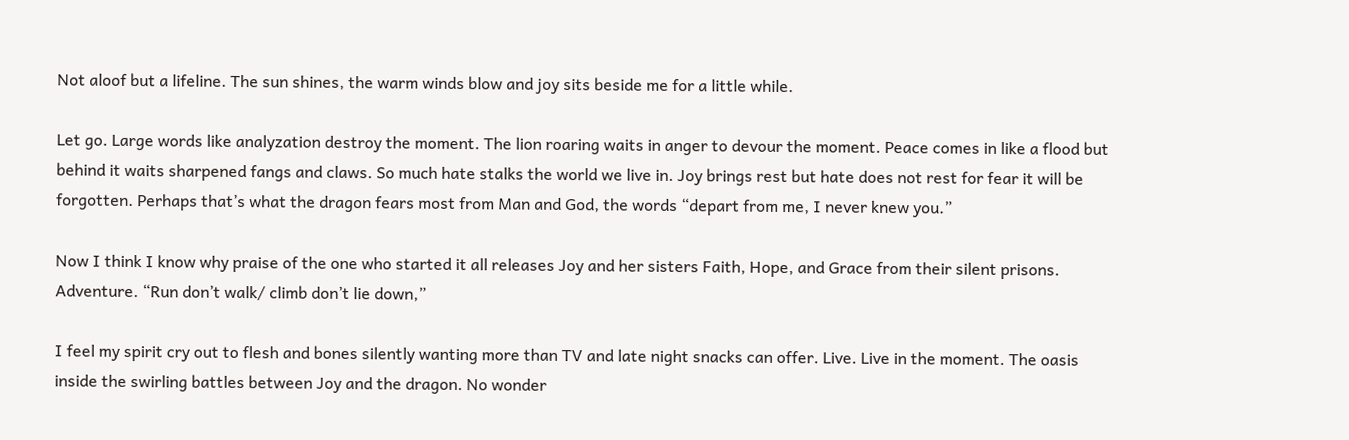Not aloof but a lifeline. The sun shines, the warm winds blow and joy sits beside me for a little while.

Let go. Large words like analyzation destroy the moment. The lion roaring waits in anger to devour the moment. Peace comes in like a flood but behind it waits sharpened fangs and claws. So much hate stalks the world we live in. Joy brings rest but hate does not rest for fear it will be forgotten. Perhaps that’s what the dragon fears most from Man and God, the words “depart from me, I never knew you.”

Now I think I know why praise of the one who started it all releases Joy and her sisters Faith, Hope, and Grace from their silent prisons. Adventure. “Run don’t walk/ climb don’t lie down,”

I feel my spirit cry out to flesh and bones silently wanting more than TV and late night snacks can offer. Live. Live in the moment. The oasis inside the swirling battles between Joy and the dragon. No wonder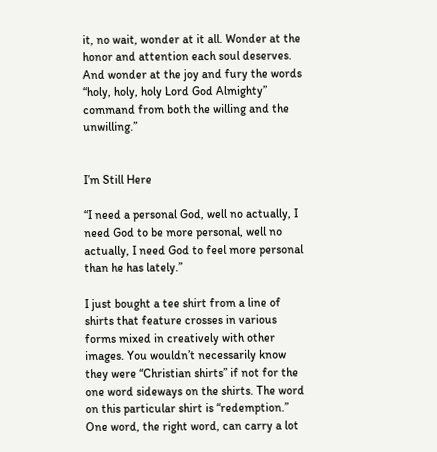it, no wait, wonder at it all. Wonder at the honor and attention each soul deserves. And wonder at the joy and fury the words “holy, holy, holy Lord God Almighty” command from both the willing and the unwilling.”


I’m Still Here

“I need a personal God, well no actually, I need God to be more personal, well no actually, I need God to feel more personal than he has lately.”

I just bought a tee shirt from a line of shirts that feature crosses in various forms mixed in creatively with other images. You wouldn’t necessarily know they were “Christian shirts” if not for the one word sideways on the shirts. The word on this particular shirt is “redemption.” One word, the right word, can carry a lot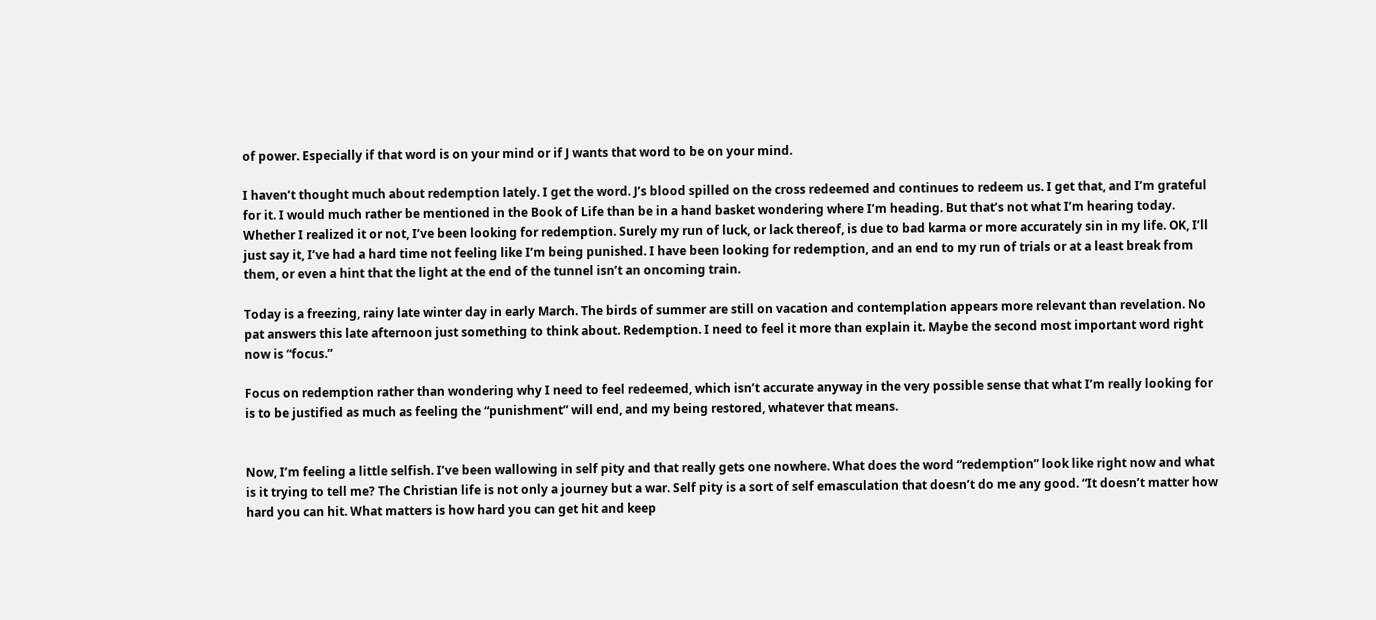of power. Especially if that word is on your mind or if J wants that word to be on your mind.

I haven’t thought much about redemption lately. I get the word. J’s blood spilled on the cross redeemed and continues to redeem us. I get that, and I’m grateful for it. I would much rather be mentioned in the Book of Life than be in a hand basket wondering where I’m heading. But that’s not what I’m hearing today. Whether I realized it or not, I’ve been looking for redemption. Surely my run of luck, or lack thereof, is due to bad karma or more accurately sin in my life. OK, I’ll just say it, I’ve had a hard time not feeling like I’m being punished. I have been looking for redemption, and an end to my run of trials or at a least break from them, or even a hint that the light at the end of the tunnel isn’t an oncoming train.

Today is a freezing, rainy late winter day in early March. The birds of summer are still on vacation and contemplation appears more relevant than revelation. No pat answers this late afternoon just something to think about. Redemption. I need to feel it more than explain it. Maybe the second most important word right now is “focus.”

Focus on redemption rather than wondering why I need to feel redeemed, which isn’t accurate anyway in the very possible sense that what I’m really looking for is to be justified as much as feeling the “punishment” will end, and my being restored, whatever that means.


Now, I’m feeling a little selfish. I’ve been wallowing in self pity and that really gets one nowhere. What does the word “redemption” look like right now and what is it trying to tell me? The Christian life is not only a journey but a war. Self pity is a sort of self emasculation that doesn’t do me any good. “It doesn’t matter how hard you can hit. What matters is how hard you can get hit and keep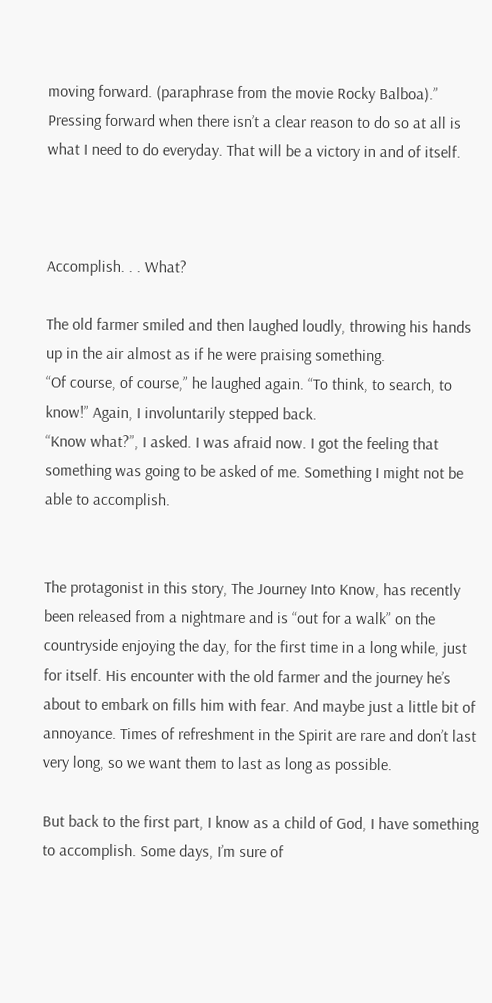moving forward. (paraphrase from the movie Rocky Balboa).” Pressing forward when there isn’t a clear reason to do so at all is what I need to do everyday. That will be a victory in and of itself.



Accomplish. . . What?

The old farmer smiled and then laughed loudly, throwing his hands up in the air almost as if he were praising something.                                                                                                           “Of course, of course,” he laughed again. “To think, to search, to know!” Again, I involuntarily stepped back.                                                                                                                    “Know what?”, I asked. I was afraid now. I got the feeling that something was going to be asked of me. Something I might not be able to accomplish.


The protagonist in this story, The Journey Into Know, has recently been released from a nightmare and is “out for a walk” on the countryside enjoying the day, for the first time in a long while, just for itself. His encounter with the old farmer and the journey he’s about to embark on fills him with fear. And maybe just a little bit of annoyance. Times of refreshment in the Spirit are rare and don’t last very long, so we want them to last as long as possible.

But back to the first part, I know as a child of God, I have something to accomplish. Some days, I’m sure of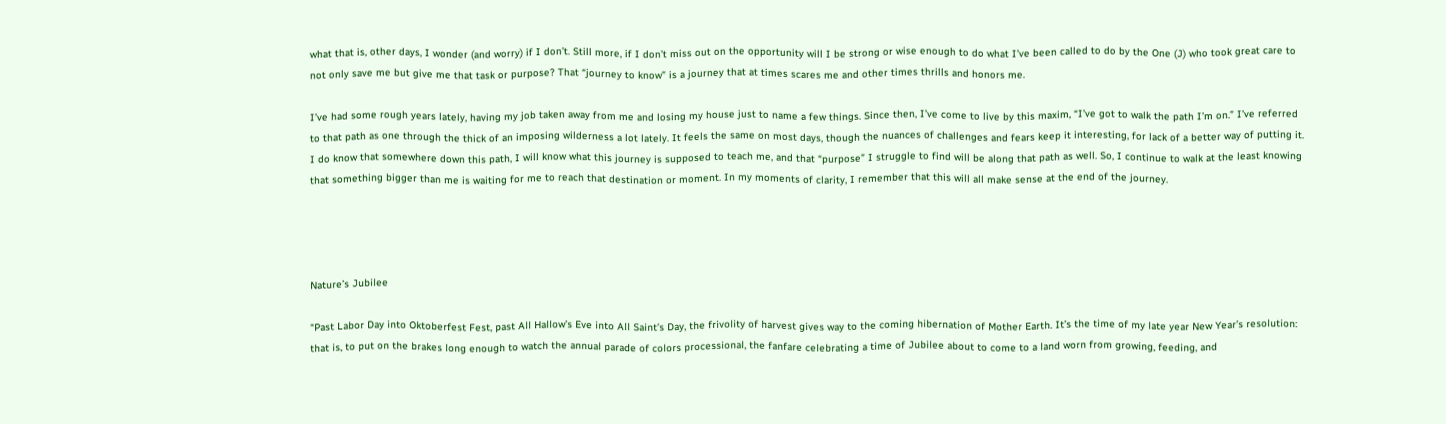what that is, other days, I wonder (and worry) if I don’t. Still more, if I don’t miss out on the opportunity will I be strong or wise enough to do what I’ve been called to do by the One (J) who took great care to not only save me but give me that task or purpose? That “journey to know” is a journey that at times scares me and other times thrills and honors me.

I’ve had some rough years lately, having my job taken away from me and losing my house just to name a few things. Since then, I’ve come to live by this maxim, “I’ve got to walk the path I’m on.” I’ve referred to that path as one through the thick of an imposing wilderness a lot lately. It feels the same on most days, though the nuances of challenges and fears keep it interesting, for lack of a better way of putting it. I do know that somewhere down this path, I will know what this journey is supposed to teach me, and that “purpose” I struggle to find will be along that path as well. So, I continue to walk at the least knowing that something bigger than me is waiting for me to reach that destination or moment. In my moments of clarity, I remember that this will all make sense at the end of the journey.




Nature’s Jubilee

“Past Labor Day into Oktoberfest Fest, past All Hallow’s Eve into All Saint’s Day, the frivolity of harvest gives way to the coming hibernation of Mother Earth. It’s the time of my late year New Year’s resolution: that is, to put on the brakes long enough to watch the annual parade of colors processional, the fanfare celebrating a time of Jubilee about to come to a land worn from growing, feeding, and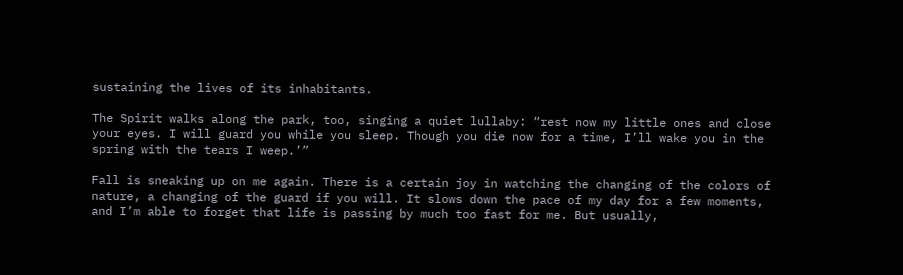sustaining the lives of its inhabitants.

The Spirit walks along the park, too, singing a quiet lullaby: “rest now my little ones and close your eyes. I will guard you while you sleep. Though you die now for a time, I’ll wake you in the spring with the tears I weep.’”

Fall is sneaking up on me again. There is a certain joy in watching the changing of the colors of nature, a changing of the guard if you will. It slows down the pace of my day for a few moments, and I’m able to forget that life is passing by much too fast for me. But usually,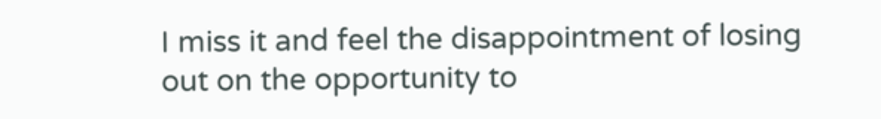I miss it and feel the disappointment of losing out on the opportunity to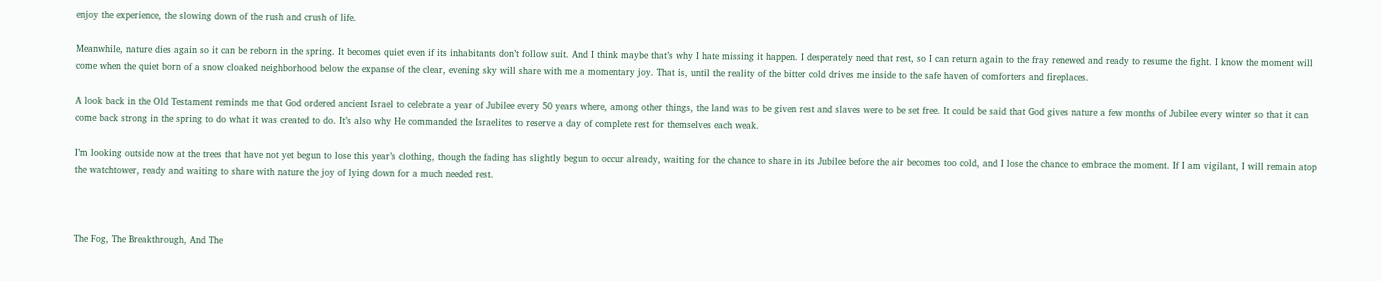enjoy the experience, the slowing down of the rush and crush of life.

Meanwhile, nature dies again so it can be reborn in the spring. It becomes quiet even if its inhabitants don’t follow suit. And I think maybe that’s why I hate missing it happen. I desperately need that rest, so I can return again to the fray renewed and ready to resume the fight. I know the moment will come when the quiet born of a snow cloaked neighborhood below the expanse of the clear, evening sky will share with me a momentary joy. That is, until the reality of the bitter cold drives me inside to the safe haven of comforters and fireplaces.

A look back in the Old Testament reminds me that God ordered ancient Israel to celebrate a year of Jubilee every 50 years where, among other things, the land was to be given rest and slaves were to be set free. It could be said that God gives nature a few months of Jubilee every winter so that it can come back strong in the spring to do what it was created to do. It’s also why He commanded the Israelites to reserve a day of complete rest for themselves each weak.

I’m looking outside now at the trees that have not yet begun to lose this year’s clothing, though the fading has slightly begun to occur already, waiting for the chance to share in its Jubilee before the air becomes too cold, and I lose the chance to embrace the moment. If I am vigilant, I will remain atop the watchtower, ready and waiting to share with nature the joy of lying down for a much needed rest.



The Fog, The Breakthrough, And The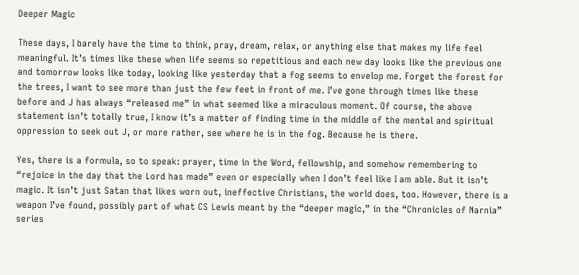Deeper Magic

These days, I barely have the time to think, pray, dream, relax, or anything else that makes my life feel meaningful. It’s times like these when life seems so repetitious and each new day looks like the previous one and tomorrow looks like today, looking like yesterday that a fog seems to envelop me. Forget the forest for the trees, I want to see more than just the few feet in front of me. I’ve gone through times like these before and J has always “released me” in what seemed like a miraculous moment. Of course, the above statement isn’t totally true, I know it’s a matter of finding time in the middle of the mental and spiritual oppression to seek out J, or more rather, see where he is in the fog. Because he is there.

Yes, there is a formula, so to speak: prayer, time in the Word, fellowship, and somehow remembering to “rejoice in the day that the Lord has made” even or especially when I don’t feel like I am able. But it isn’t magic. It isn’t just Satan that likes worn out, ineffective Christians, the world does, too. However, there is a weapon I’ve found, possibly part of what CS Lewis meant by the “deeper magic,” in the “Chronicles of Narnia” series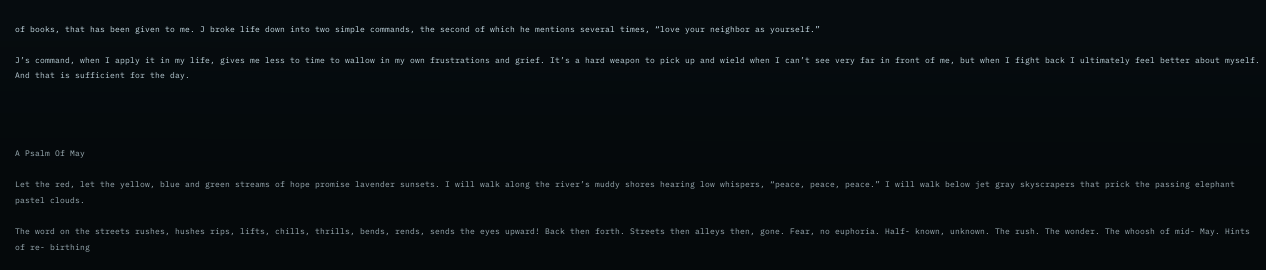of books, that has been given to me. J broke life down into two simple commands, the second of which he mentions several times, “love your neighbor as yourself.”

J’s command, when I apply it in my life, gives me less to time to wallow in my own frustrations and grief. It’s a hard weapon to pick up and wield when I can’t see very far in front of me, but when I fight back I ultimately feel better about myself. And that is sufficient for the day.




A Psalm Of May

Let the red, let the yellow, blue and green streams of hope promise lavender sunsets. I will walk along the river’s muddy shores hearing low whispers, “peace, peace, peace.” I will walk below jet gray skyscrapers that prick the passing elephant pastel clouds.

The word on the streets rushes, hushes rips, lifts, chills, thrills, bends, rends, sends the eyes upward! Back then forth. Streets then alleys then, gone. Fear, no euphoria. Half- known, unknown. The rush. The wonder. The whoosh of mid- May. Hints of re- birthing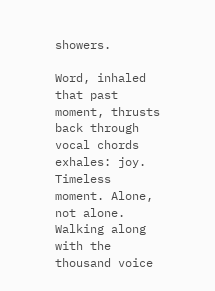showers.

Word, inhaled that past moment, thrusts back through vocal chords exhales: joy. Timeless moment. Alone, not alone. Walking along with the thousand voice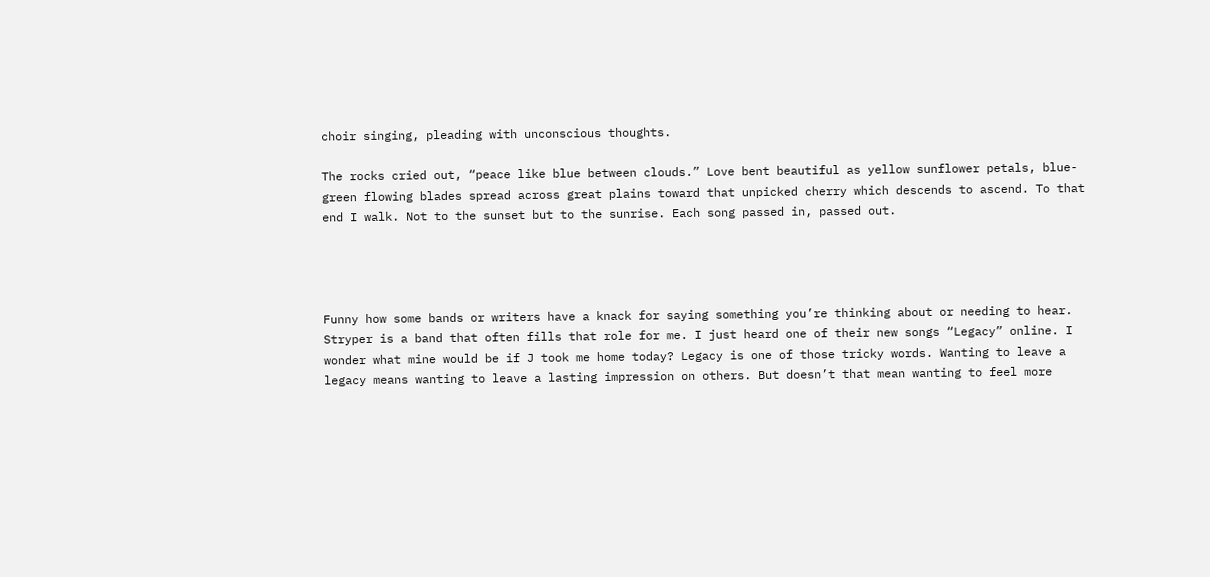choir singing, pleading with unconscious thoughts.

The rocks cried out, “peace like blue between clouds.” Love bent beautiful as yellow sunflower petals, blue- green flowing blades spread across great plains toward that unpicked cherry which descends to ascend. To that end I walk. Not to the sunset but to the sunrise. Each song passed in, passed out.




Funny how some bands or writers have a knack for saying something you’re thinking about or needing to hear. Stryper is a band that often fills that role for me. I just heard one of their new songs “Legacy” online. I wonder what mine would be if J took me home today? Legacy is one of those tricky words. Wanting to leave a legacy means wanting to leave a lasting impression on others. But doesn’t that mean wanting to feel more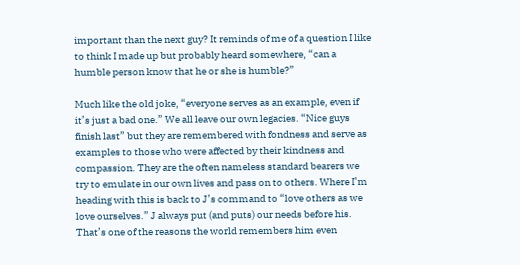important than the next guy? It reminds of me of a question I like to think I made up but probably heard somewhere, “can a humble person know that he or she is humble?”

Much like the old joke, “everyone serves as an example, even if it’s just a bad one.” We all leave our own legacies. “Nice guys finish last” but they are remembered with fondness and serve as examples to those who were affected by their kindness and compassion. They are the often nameless standard bearers we try to emulate in our own lives and pass on to others. Where I’m heading with this is back to J’s command to “love others as we love ourselves.” J always put (and puts) our needs before his. That’s one of the reasons the world remembers him even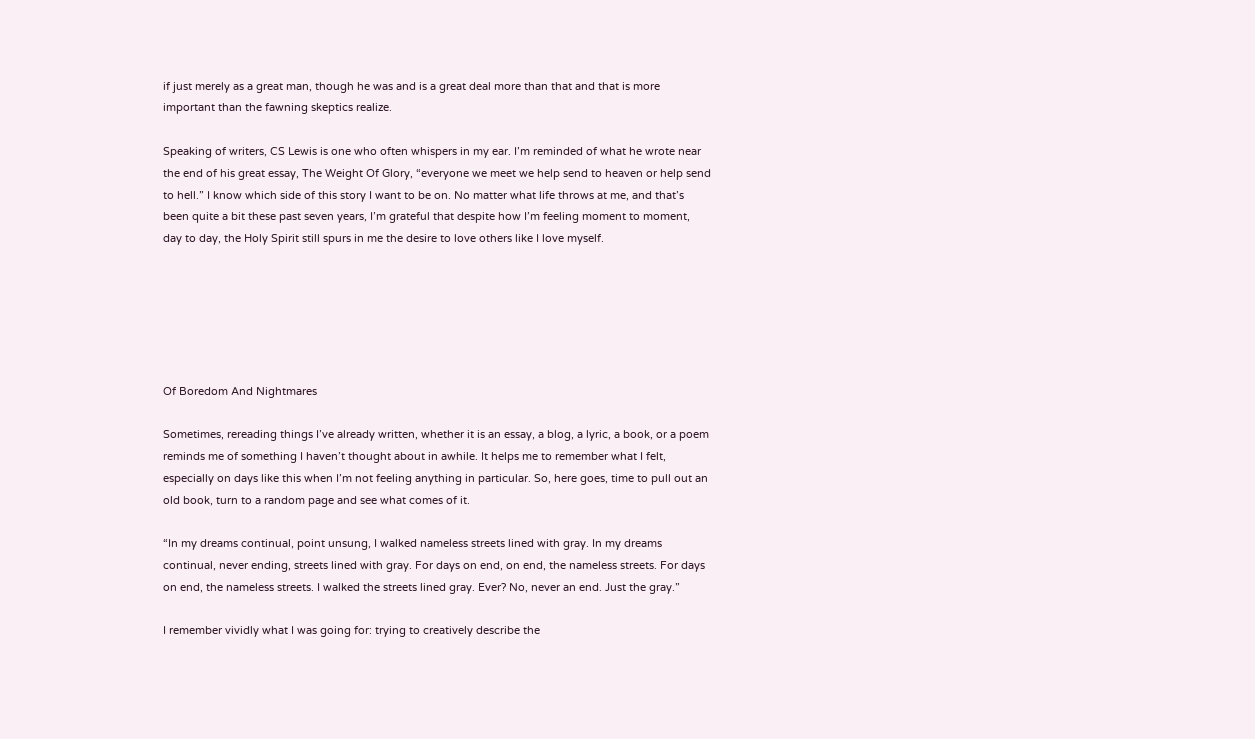if just merely as a great man, though he was and is a great deal more than that and that is more important than the fawning skeptics realize.

Speaking of writers, CS Lewis is one who often whispers in my ear. I’m reminded of what he wrote near the end of his great essay, The Weight Of Glory, “everyone we meet we help send to heaven or help send to hell.” I know which side of this story I want to be on. No matter what life throws at me, and that’s been quite a bit these past seven years, I’m grateful that despite how I’m feeling moment to moment, day to day, the Holy Spirit still spurs in me the desire to love others like I love myself.






Of Boredom And Nightmares

Sometimes, rereading things I’ve already written, whether it is an essay, a blog, a lyric, a book, or a poem reminds me of something I haven’t thought about in awhile. It helps me to remember what I felt, especially on days like this when I’m not feeling anything in particular. So, here goes, time to pull out an old book, turn to a random page and see what comes of it.

“In my dreams continual, point unsung, I walked nameless streets lined with gray. In my dreams continual, never ending, streets lined with gray. For days on end, on end, the nameless streets. For days on end, the nameless streets. I walked the streets lined gray. Ever? No, never an end. Just the gray.”

I remember vividly what I was going for: trying to creatively describe the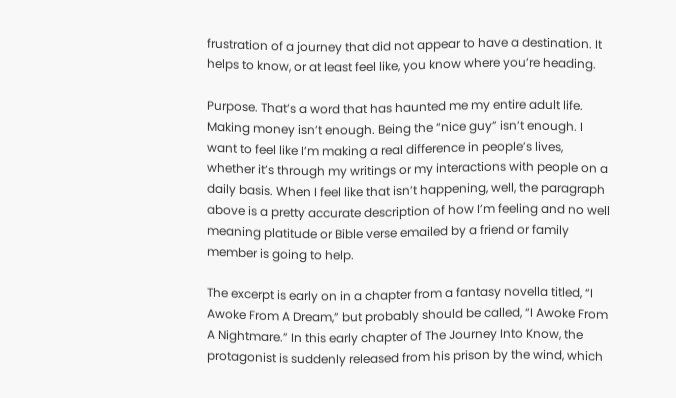frustration of a journey that did not appear to have a destination. It helps to know, or at least feel like, you know where you’re heading.

Purpose. That’s a word that has haunted me my entire adult life. Making money isn’t enough. Being the “nice guy” isn’t enough. I want to feel like I’m making a real difference in people’s lives, whether it’s through my writings or my interactions with people on a daily basis. When I feel like that isn’t happening, well, the paragraph above is a pretty accurate description of how I’m feeling and no well meaning platitude or Bible verse emailed by a friend or family member is going to help.

The excerpt is early on in a chapter from a fantasy novella titled, “I Awoke From A Dream,” but probably should be called, “I Awoke From A Nightmare.” In this early chapter of The Journey Into Know, the protagonist is suddenly released from his prison by the wind, which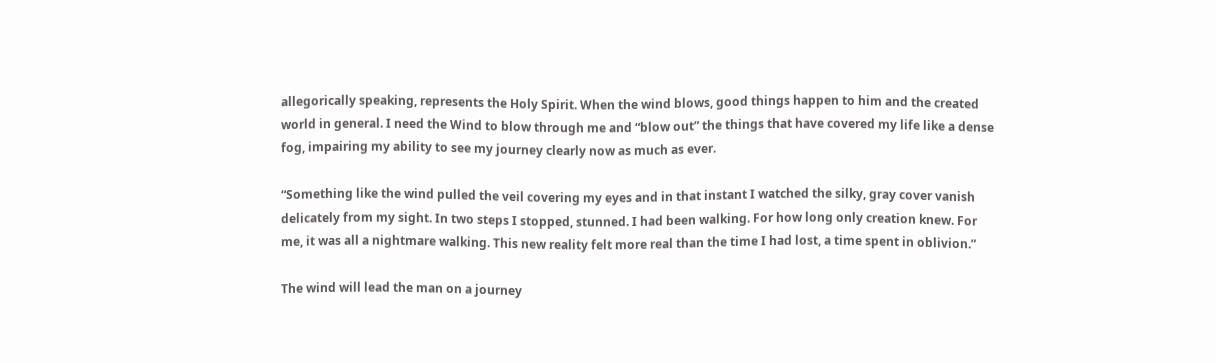allegorically speaking, represents the Holy Spirit. When the wind blows, good things happen to him and the created world in general. I need the Wind to blow through me and “blow out” the things that have covered my life like a dense fog, impairing my ability to see my journey clearly now as much as ever.

“Something like the wind pulled the veil covering my eyes and in that instant I watched the silky, gray cover vanish delicately from my sight. In two steps I stopped, stunned. I had been walking. For how long only creation knew. For me, it was all a nightmare walking. This new reality felt more real than the time I had lost, a time spent in oblivion.”

The wind will lead the man on a journey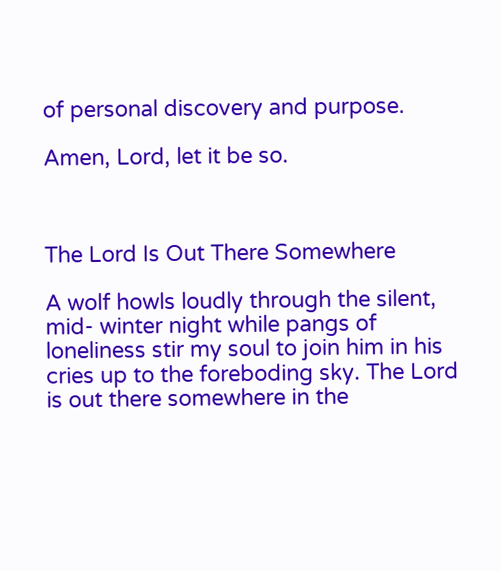of personal discovery and purpose.

Amen, Lord, let it be so.



The Lord Is Out There Somewhere

A wolf howls loudly through the silent, mid- winter night while pangs of loneliness stir my soul to join him in his cries up to the foreboding sky. The Lord is out there somewhere in the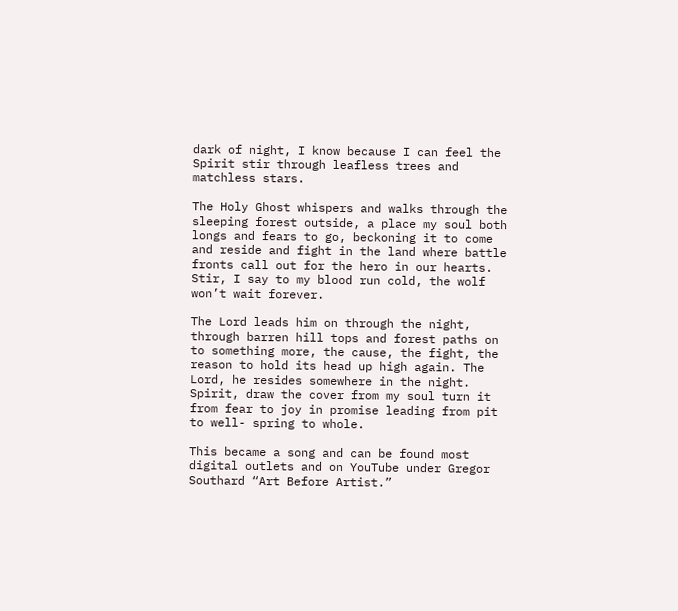dark of night, I know because I can feel the Spirit stir through leafless trees and matchless stars.

The Holy Ghost whispers and walks through the sleeping forest outside, a place my soul both longs and fears to go, beckoning it to come and reside and fight in the land where battle fronts call out for the hero in our hearts. Stir, I say to my blood run cold, the wolf won’t wait forever.

The Lord leads him on through the night, through barren hill tops and forest paths on to something more, the cause, the fight, the reason to hold its head up high again. The Lord, he resides somewhere in the night. Spirit, draw the cover from my soul turn it from fear to joy in promise leading from pit to well- spring to whole.

This became a song and can be found most digital outlets and on YouTube under Gregor Southard “Art Before Artist.”